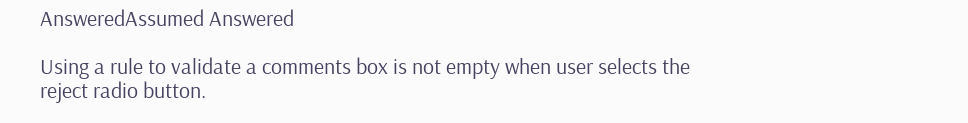AnsweredAssumed Answered

Using a rule to validate a comments box is not empty when user selects the reject radio button.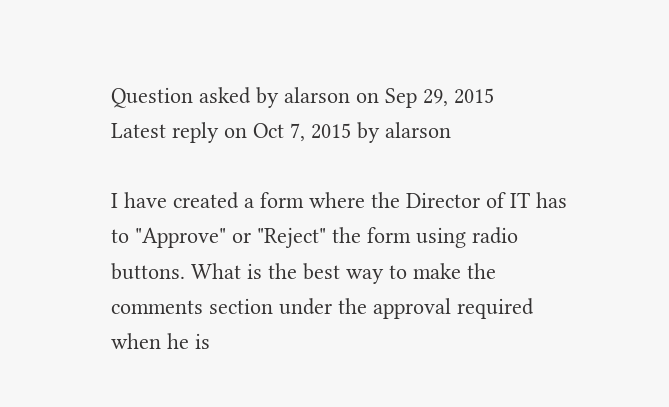Question asked by alarson on Sep 29, 2015
Latest reply on Oct 7, 2015 by alarson

I have created a form where the Director of IT has to "Approve" or "Reject" the form using radio buttons. What is the best way to make the comments section under the approval required when he is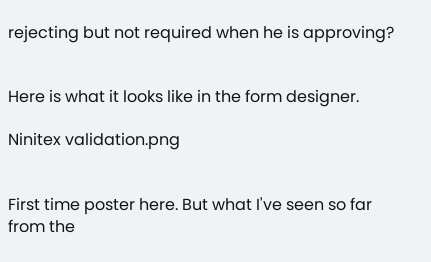rejecting but not required when he is approving?


Here is what it looks like in the form designer.

Ninitex validation.png


First time poster here. But what I've seen so far from the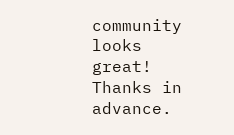community looks great! Thanks in advance.